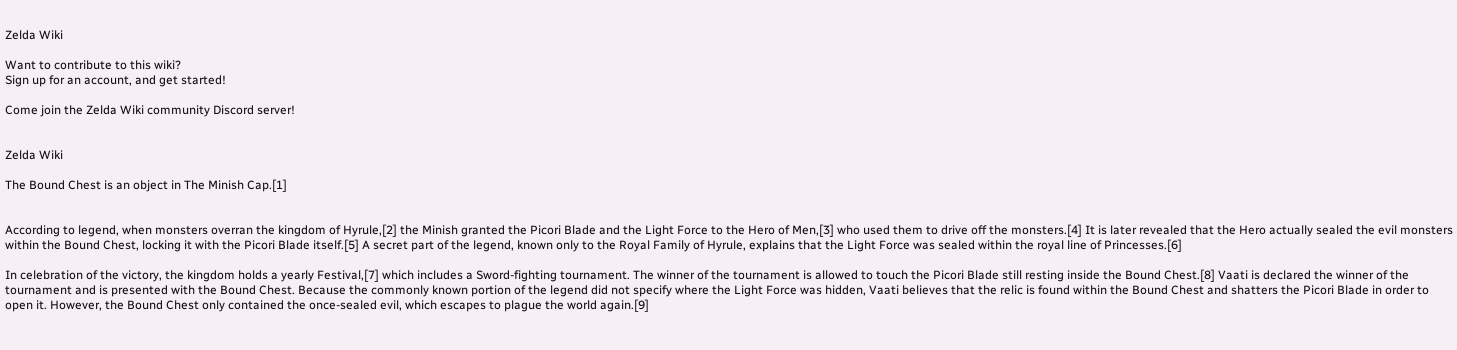Zelda Wiki

Want to contribute to this wiki?
Sign up for an account, and get started!

Come join the Zelda Wiki community Discord server!


Zelda Wiki

The Bound Chest is an object in The Minish Cap.[1]


According to legend, when monsters overran the kingdom of Hyrule,[2] the Minish granted the Picori Blade and the Light Force to the Hero of Men,[3] who used them to drive off the monsters.[4] It is later revealed that the Hero actually sealed the evil monsters within the Bound Chest, locking it with the Picori Blade itself.[5] A secret part of the legend, known only to the Royal Family of Hyrule, explains that the Light Force was sealed within the royal line of Princesses.[6]

In celebration of the victory, the kingdom holds a yearly Festival,[7] which includes a Sword-fighting tournament. The winner of the tournament is allowed to touch the Picori Blade still resting inside the Bound Chest.[8] Vaati is declared the winner of the tournament and is presented with the Bound Chest. Because the commonly known portion of the legend did not specify where the Light Force was hidden, Vaati believes that the relic is found within the Bound Chest and shatters the Picori Blade in order to open it. However, the Bound Chest only contained the once-sealed evil, which escapes to plague the world again.[9]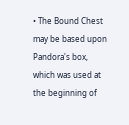• The Bound Chest may be based upon Pandora's box, which was used at the beginning of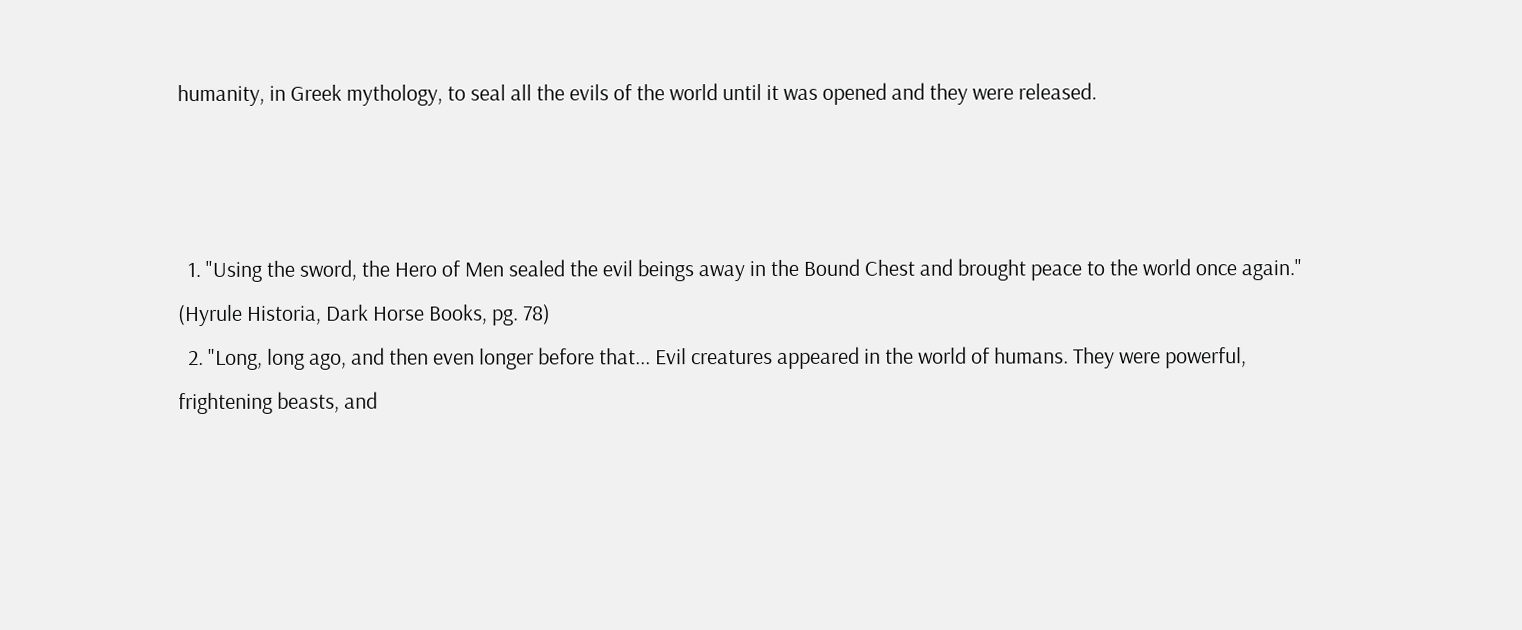humanity, in Greek mythology, to seal all the evils of the world until it was opened and they were released.



  1. "Using the sword, the Hero of Men sealed the evil beings away in the Bound Chest and brought peace to the world once again." (Hyrule Historia, Dark Horse Books, pg. 78)
  2. "Long, long ago, and then even longer before that... Evil creatures appeared in the world of humans. They were powerful, frightening beasts, and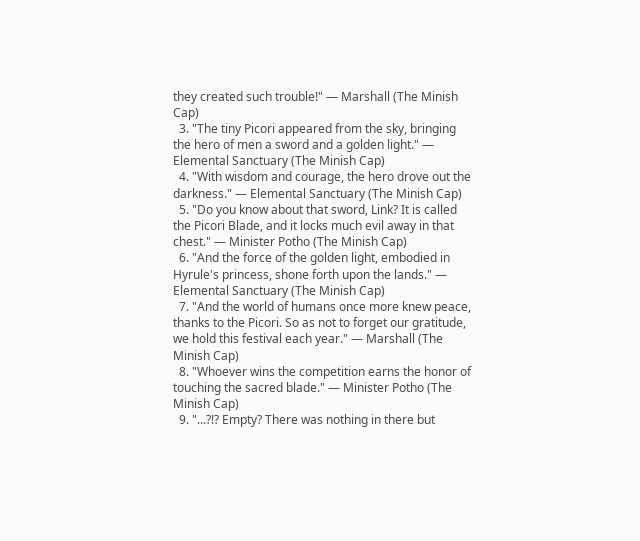they created such trouble!" — Marshall (The Minish Cap)
  3. "The tiny Picori appeared from the sky, bringing the hero of men a sword and a golden light." — Elemental Sanctuary (The Minish Cap)
  4. "With wisdom and courage, the hero drove out the darkness." — Elemental Sanctuary (The Minish Cap)
  5. "Do you know about that sword, Link? It is called the Picori Blade, and it locks much evil away in that chest." — Minister Potho (The Minish Cap)
  6. "And the force of the golden light, embodied in Hyrule's princess, shone forth upon the lands." — Elemental Sanctuary (The Minish Cap)
  7. "And the world of humans once more knew peace, thanks to the Picori. So as not to forget our gratitude, we hold this festival each year." — Marshall (The Minish Cap)
  8. "Whoever wins the competition earns the honor of touching the sacred blade." — Minister Potho (The Minish Cap)
  9. "...?!? Empty? There was nothing in there but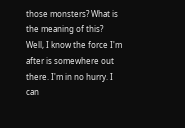those monsters? What is the meaning of this? Well, I know the force I'm after is somewhere out there. I'm in no hurry. I can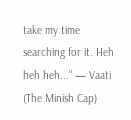take my time searching for it. Heh heh heh..." — Vaati (The Minish Cap)